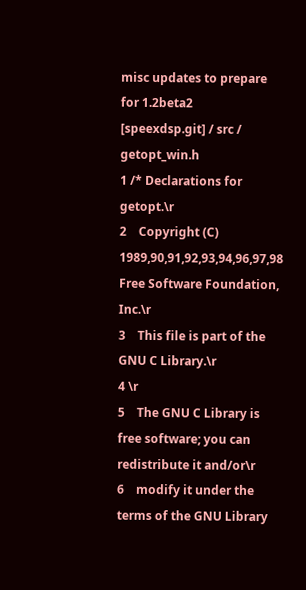misc updates to prepare for 1.2beta2
[speexdsp.git] / src / getopt_win.h
1 /* Declarations for getopt.\r
2    Copyright (C) 1989,90,91,92,93,94,96,97,98 Free Software Foundation, Inc.\r
3    This file is part of the GNU C Library.\r
4 \r
5    The GNU C Library is free software; you can redistribute it and/or\r
6    modify it under the terms of the GNU Library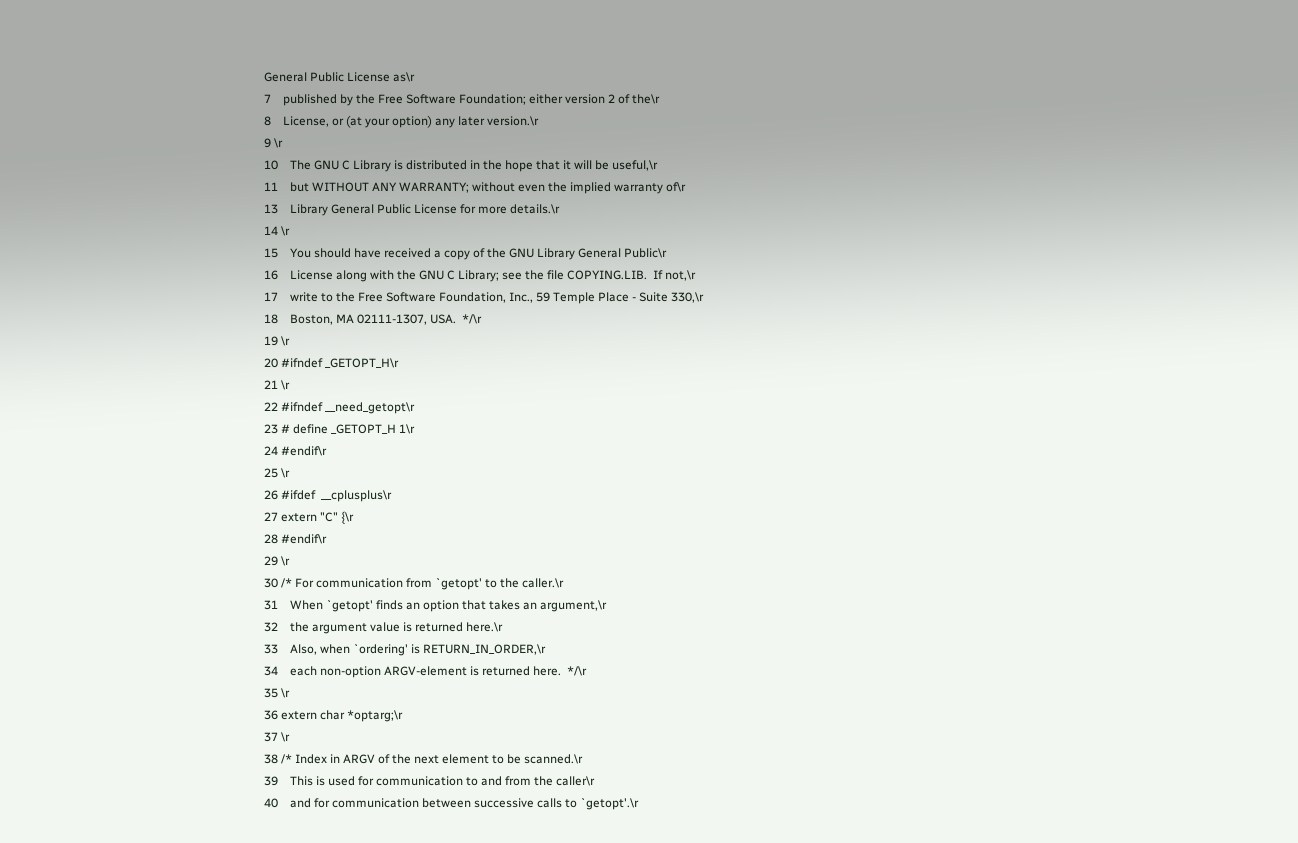General Public License as\r
7    published by the Free Software Foundation; either version 2 of the\r
8    License, or (at your option) any later version.\r
9 \r
10    The GNU C Library is distributed in the hope that it will be useful,\r
11    but WITHOUT ANY WARRANTY; without even the implied warranty of\r
13    Library General Public License for more details.\r
14 \r
15    You should have received a copy of the GNU Library General Public\r
16    License along with the GNU C Library; see the file COPYING.LIB.  If not,\r
17    write to the Free Software Foundation, Inc., 59 Temple Place - Suite 330,\r
18    Boston, MA 02111-1307, USA.  */\r
19 \r
20 #ifndef _GETOPT_H\r
21 \r
22 #ifndef __need_getopt\r
23 # define _GETOPT_H 1\r
24 #endif\r
25 \r
26 #ifdef  __cplusplus\r
27 extern "C" {\r
28 #endif\r
29 \r
30 /* For communication from `getopt' to the caller.\r
31    When `getopt' finds an option that takes an argument,\r
32    the argument value is returned here.\r
33    Also, when `ordering' is RETURN_IN_ORDER,\r
34    each non-option ARGV-element is returned here.  */\r
35 \r
36 extern char *optarg;\r
37 \r
38 /* Index in ARGV of the next element to be scanned.\r
39    This is used for communication to and from the caller\r
40    and for communication between successive calls to `getopt'.\r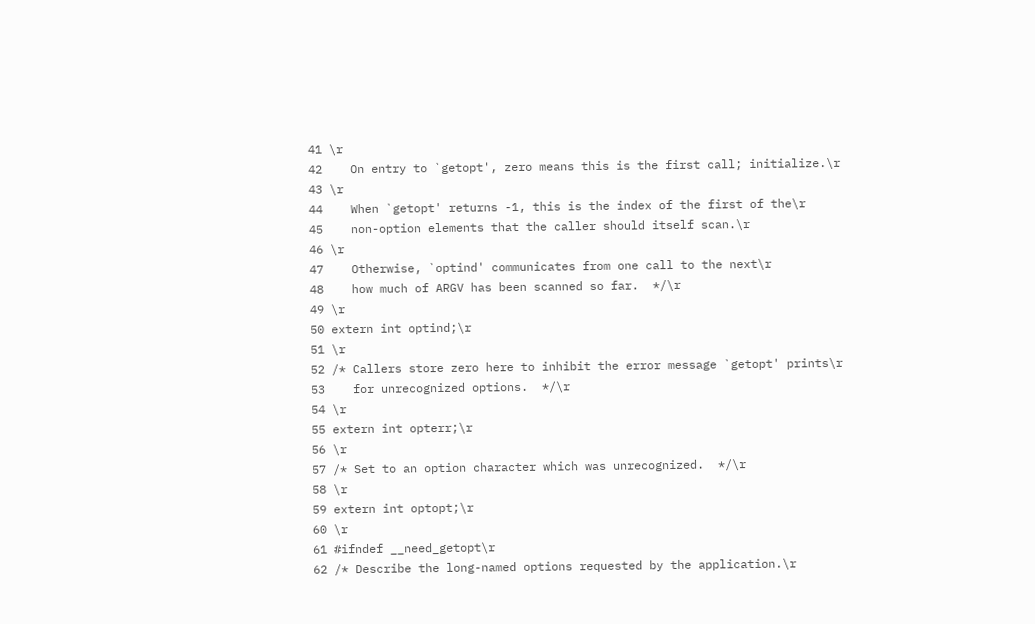41 \r
42    On entry to `getopt', zero means this is the first call; initialize.\r
43 \r
44    When `getopt' returns -1, this is the index of the first of the\r
45    non-option elements that the caller should itself scan.\r
46 \r
47    Otherwise, `optind' communicates from one call to the next\r
48    how much of ARGV has been scanned so far.  */\r
49 \r
50 extern int optind;\r
51 \r
52 /* Callers store zero here to inhibit the error message `getopt' prints\r
53    for unrecognized options.  */\r
54 \r
55 extern int opterr;\r
56 \r
57 /* Set to an option character which was unrecognized.  */\r
58 \r
59 extern int optopt;\r
60 \r
61 #ifndef __need_getopt\r
62 /* Describe the long-named options requested by the application.\r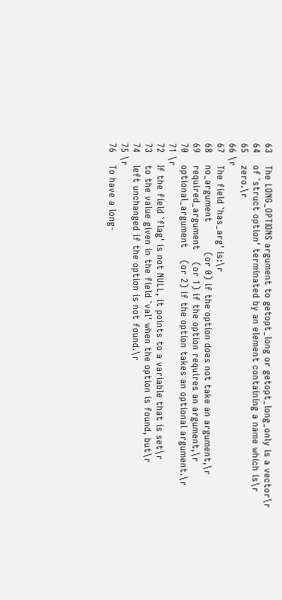63    The LONG_OPTIONS argument to getopt_long or getopt_long_only is a vector\r
64    of `struct option' terminated by an element containing a name which is\r
65    zero.\r
66 \r
67    The field `has_arg' is:\r
68    no_argument          (or 0) if the option does not take an argument,\r
69    required_argument    (or 1) if the option requires an argument,\r
70    optional_argument    (or 2) if the option takes an optional argument.\r
71 \r
72    If the field `flag' is not NULL, it points to a variable that is set\r
73    to the value given in the field `val' when the option is found, but\r
74    left unchanged if the option is not found.\r
75 \r
76    To have a long-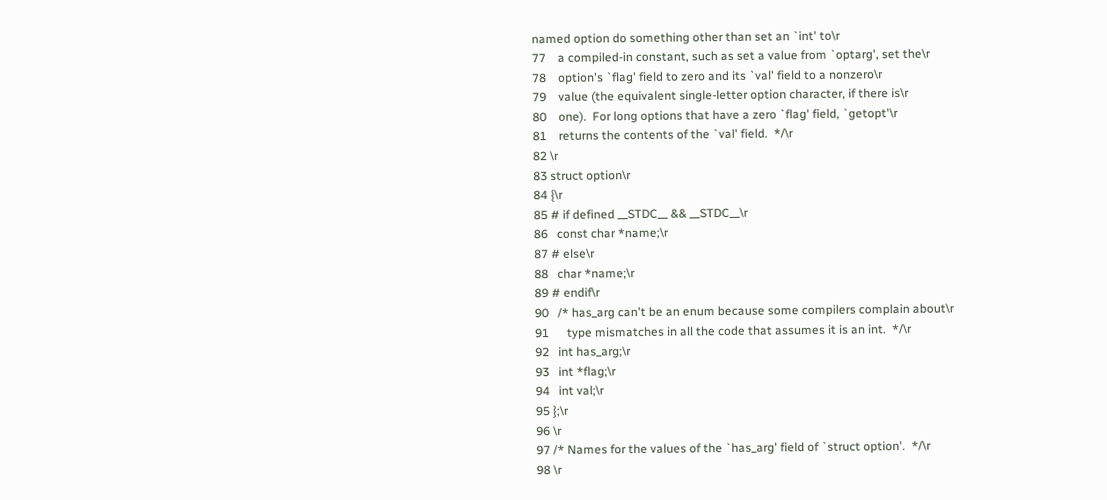named option do something other than set an `int' to\r
77    a compiled-in constant, such as set a value from `optarg', set the\r
78    option's `flag' field to zero and its `val' field to a nonzero\r
79    value (the equivalent single-letter option character, if there is\r
80    one).  For long options that have a zero `flag' field, `getopt'\r
81    returns the contents of the `val' field.  */\r
82 \r
83 struct option\r
84 {\r
85 # if defined __STDC__ && __STDC__\r
86   const char *name;\r
87 # else\r
88   char *name;\r
89 # endif\r
90   /* has_arg can't be an enum because some compilers complain about\r
91      type mismatches in all the code that assumes it is an int.  */\r
92   int has_arg;\r
93   int *flag;\r
94   int val;\r
95 };\r
96 \r
97 /* Names for the values of the `has_arg' field of `struct option'.  */\r
98 \r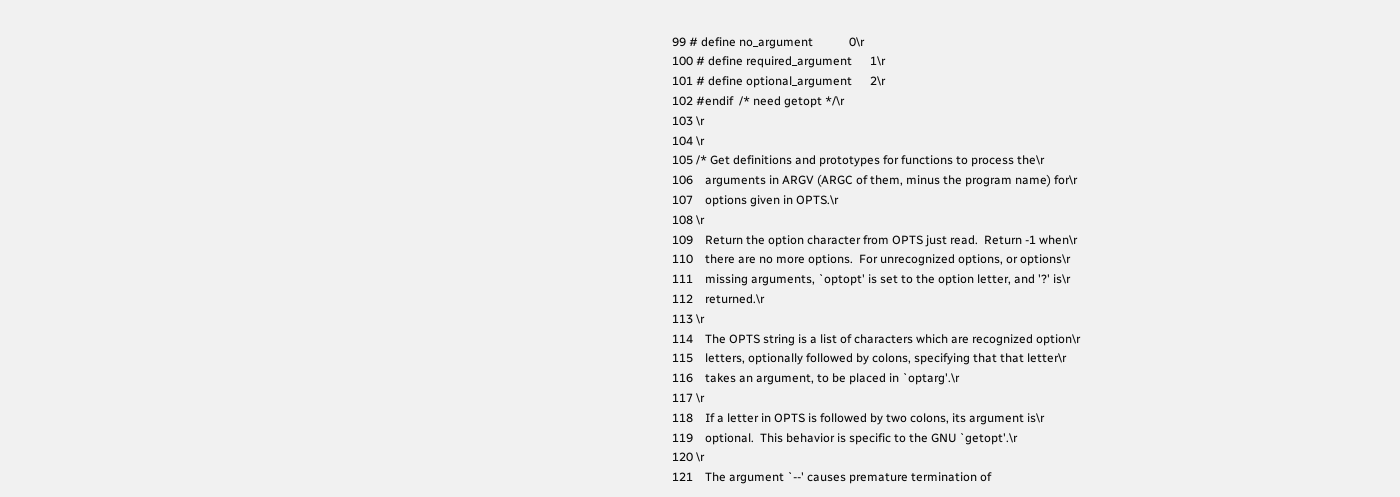99 # define no_argument            0\r
100 # define required_argument      1\r
101 # define optional_argument      2\r
102 #endif  /* need getopt */\r
103 \r
104 \r
105 /* Get definitions and prototypes for functions to process the\r
106    arguments in ARGV (ARGC of them, minus the program name) for\r
107    options given in OPTS.\r
108 \r
109    Return the option character from OPTS just read.  Return -1 when\r
110    there are no more options.  For unrecognized options, or options\r
111    missing arguments, `optopt' is set to the option letter, and '?' is\r
112    returned.\r
113 \r
114    The OPTS string is a list of characters which are recognized option\r
115    letters, optionally followed by colons, specifying that that letter\r
116    takes an argument, to be placed in `optarg'.\r
117 \r
118    If a letter in OPTS is followed by two colons, its argument is\r
119    optional.  This behavior is specific to the GNU `getopt'.\r
120 \r
121    The argument `--' causes premature termination of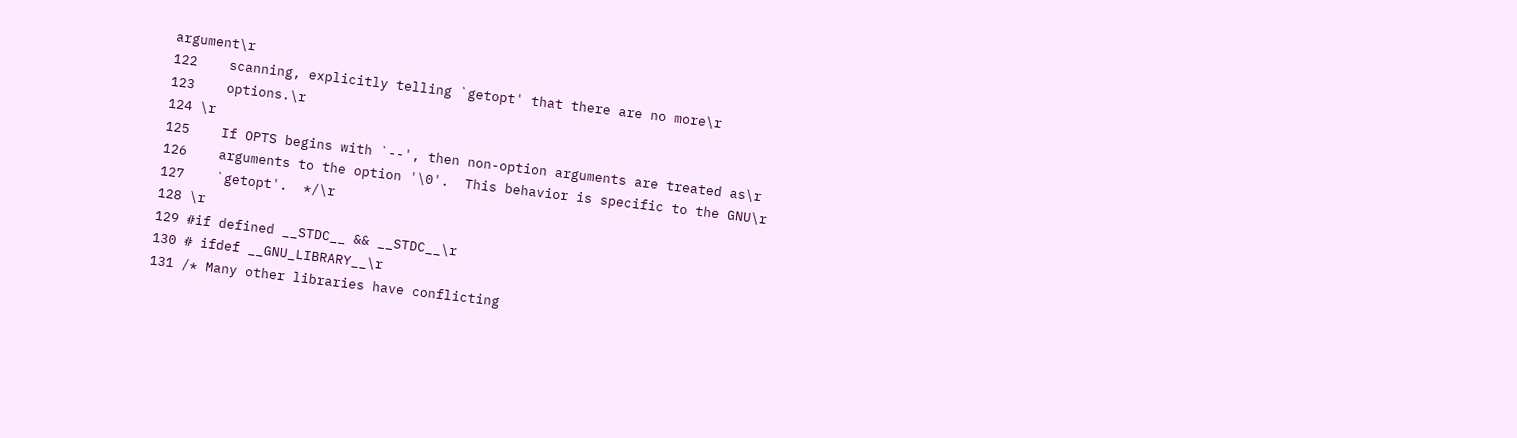argument\r
122    scanning, explicitly telling `getopt' that there are no more\r
123    options.\r
124 \r
125    If OPTS begins with `--', then non-option arguments are treated as\r
126    arguments to the option '\0'.  This behavior is specific to the GNU\r
127    `getopt'.  */\r
128 \r
129 #if defined __STDC__ && __STDC__\r
130 # ifdef __GNU_LIBRARY__\r
131 /* Many other libraries have conflicting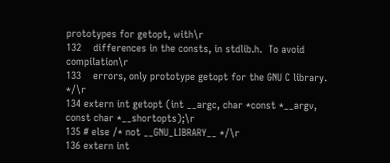prototypes for getopt, with\r
132    differences in the consts, in stdlib.h.  To avoid compilation\r
133    errors, only prototype getopt for the GNU C library.  */\r
134 extern int getopt (int __argc, char *const *__argv, const char *__shortopts);\r
135 # else /* not __GNU_LIBRARY__ */\r
136 extern int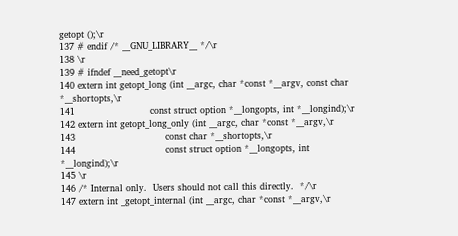getopt ();\r
137 # endif /* __GNU_LIBRARY__ */\r
138 \r
139 # ifndef __need_getopt\r
140 extern int getopt_long (int __argc, char *const *__argv, const char *__shortopts,\r
141                         const struct option *__longopts, int *__longind);\r
142 extern int getopt_long_only (int __argc, char *const *__argv,\r
143                              const char *__shortopts,\r
144                              const struct option *__longopts, int *__longind);\r
145 \r
146 /* Internal only.  Users should not call this directly.  */\r
147 extern int _getopt_internal (int __argc, char *const *__argv,\r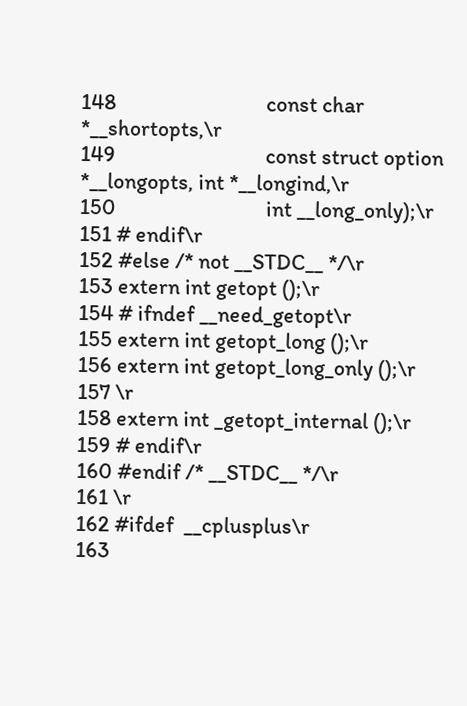148                              const char *__shortopts,\r
149                              const struct option *__longopts, int *__longind,\r
150                              int __long_only);\r
151 # endif\r
152 #else /* not __STDC__ */\r
153 extern int getopt ();\r
154 # ifndef __need_getopt\r
155 extern int getopt_long ();\r
156 extern int getopt_long_only ();\r
157 \r
158 extern int _getopt_internal ();\r
159 # endif\r
160 #endif /* __STDC__ */\r
161 \r
162 #ifdef  __cplusplus\r
163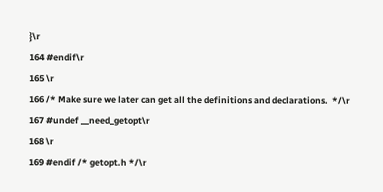}\r
164 #endif\r
165 \r
166 /* Make sure we later can get all the definitions and declarations.  */\r
167 #undef __need_getopt\r
168 \r
169 #endif /* getopt.h */\r